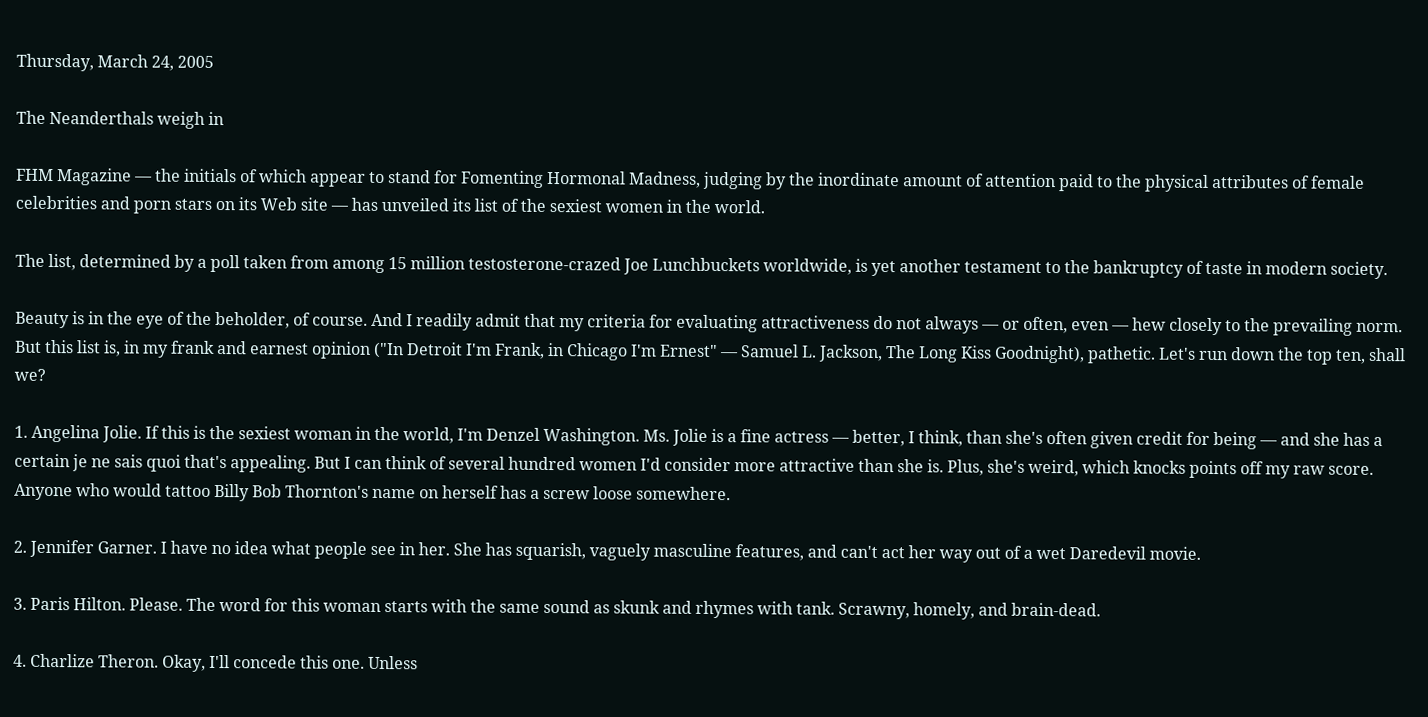Thursday, March 24, 2005

The Neanderthals weigh in

FHM Magazine — the initials of which appear to stand for Fomenting Hormonal Madness, judging by the inordinate amount of attention paid to the physical attributes of female celebrities and porn stars on its Web site — has unveiled its list of the sexiest women in the world.

The list, determined by a poll taken from among 15 million testosterone-crazed Joe Lunchbuckets worldwide, is yet another testament to the bankruptcy of taste in modern society.

Beauty is in the eye of the beholder, of course. And I readily admit that my criteria for evaluating attractiveness do not always — or often, even — hew closely to the prevailing norm. But this list is, in my frank and earnest opinion ("In Detroit I'm Frank, in Chicago I'm Ernest" — Samuel L. Jackson, The Long Kiss Goodnight), pathetic. Let's run down the top ten, shall we?

1. Angelina Jolie. If this is the sexiest woman in the world, I'm Denzel Washington. Ms. Jolie is a fine actress — better, I think, than she's often given credit for being — and she has a certain je ne sais quoi that's appealing. But I can think of several hundred women I'd consider more attractive than she is. Plus, she's weird, which knocks points off my raw score. Anyone who would tattoo Billy Bob Thornton's name on herself has a screw loose somewhere.

2. Jennifer Garner. I have no idea what people see in her. She has squarish, vaguely masculine features, and can't act her way out of a wet Daredevil movie.

3. Paris Hilton. Please. The word for this woman starts with the same sound as skunk and rhymes with tank. Scrawny, homely, and brain-dead.

4. Charlize Theron. Okay, I'll concede this one. Unless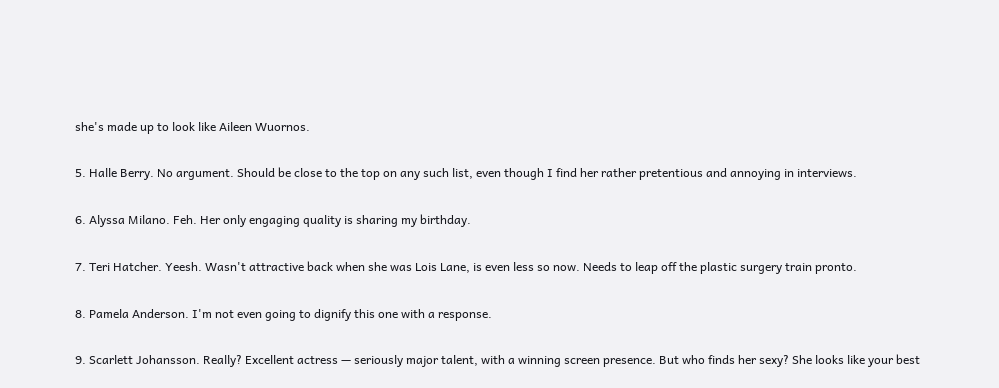she's made up to look like Aileen Wuornos.

5. Halle Berry. No argument. Should be close to the top on any such list, even though I find her rather pretentious and annoying in interviews.

6. Alyssa Milano. Feh. Her only engaging quality is sharing my birthday.

7. Teri Hatcher. Yeesh. Wasn't attractive back when she was Lois Lane, is even less so now. Needs to leap off the plastic surgery train pronto.

8. Pamela Anderson. I'm not even going to dignify this one with a response.

9. Scarlett Johansson. Really? Excellent actress — seriously major talent, with a winning screen presence. But who finds her sexy? She looks like your best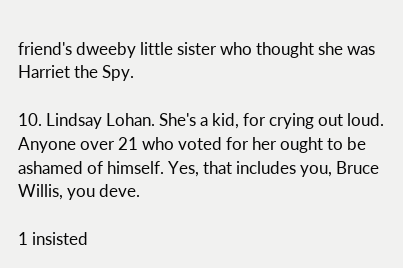friend's dweeby little sister who thought she was Harriet the Spy.

10. Lindsay Lohan. She's a kid, for crying out loud. Anyone over 21 who voted for her ought to be ashamed of himself. Yes, that includes you, Bruce Willis, you deve.

1 insisted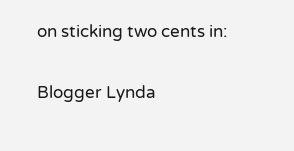on sticking two cents in:

Blogger Lynda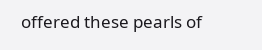offered these pearls of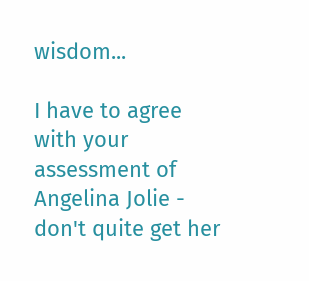wisdom...

I have to agree with your assessment of Angelina Jolie - don't quite get her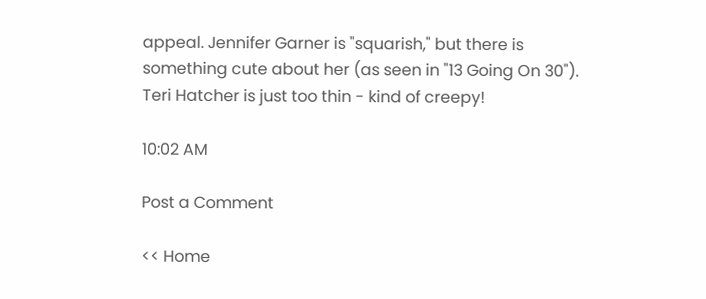appeal. Jennifer Garner is "squarish," but there is something cute about her (as seen in "13 Going On 30"). Teri Hatcher is just too thin - kind of creepy!

10:02 AM

Post a Comment

<< Home